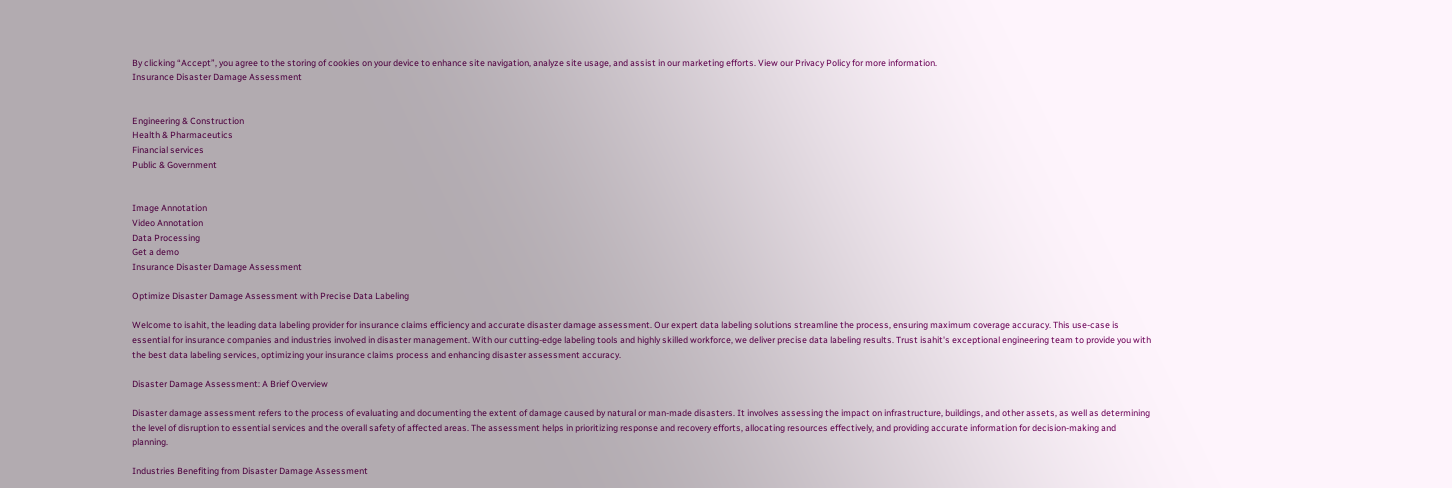By clicking “Accept”, you agree to the storing of cookies on your device to enhance site navigation, analyze site usage, and assist in our marketing efforts. View our Privacy Policy for more information.
Insurance Disaster Damage Assessment


Engineering & Construction
Health & Pharmaceutics
Financial services
Public & Government


Image Annotation
Video Annotation
Data Processing
Get a demo
Insurance Disaster Damage Assessment

Optimize Disaster Damage Assessment with Precise Data Labeling

Welcome to isahit, the leading data labeling provider for insurance claims efficiency and accurate disaster damage assessment. Our expert data labeling solutions streamline the process, ensuring maximum coverage accuracy. This use-case is essential for insurance companies and industries involved in disaster management. With our cutting-edge labeling tools and highly skilled workforce, we deliver precise data labeling results. Trust isahit's exceptional engineering team to provide you with the best data labeling services, optimizing your insurance claims process and enhancing disaster assessment accuracy.

Disaster Damage Assessment: A Brief Overview

Disaster damage assessment refers to the process of evaluating and documenting the extent of damage caused by natural or man-made disasters. It involves assessing the impact on infrastructure, buildings, and other assets, as well as determining the level of disruption to essential services and the overall safety of affected areas. The assessment helps in prioritizing response and recovery efforts, allocating resources effectively, and providing accurate information for decision-making and planning.

Industries Benefiting from Disaster Damage Assessment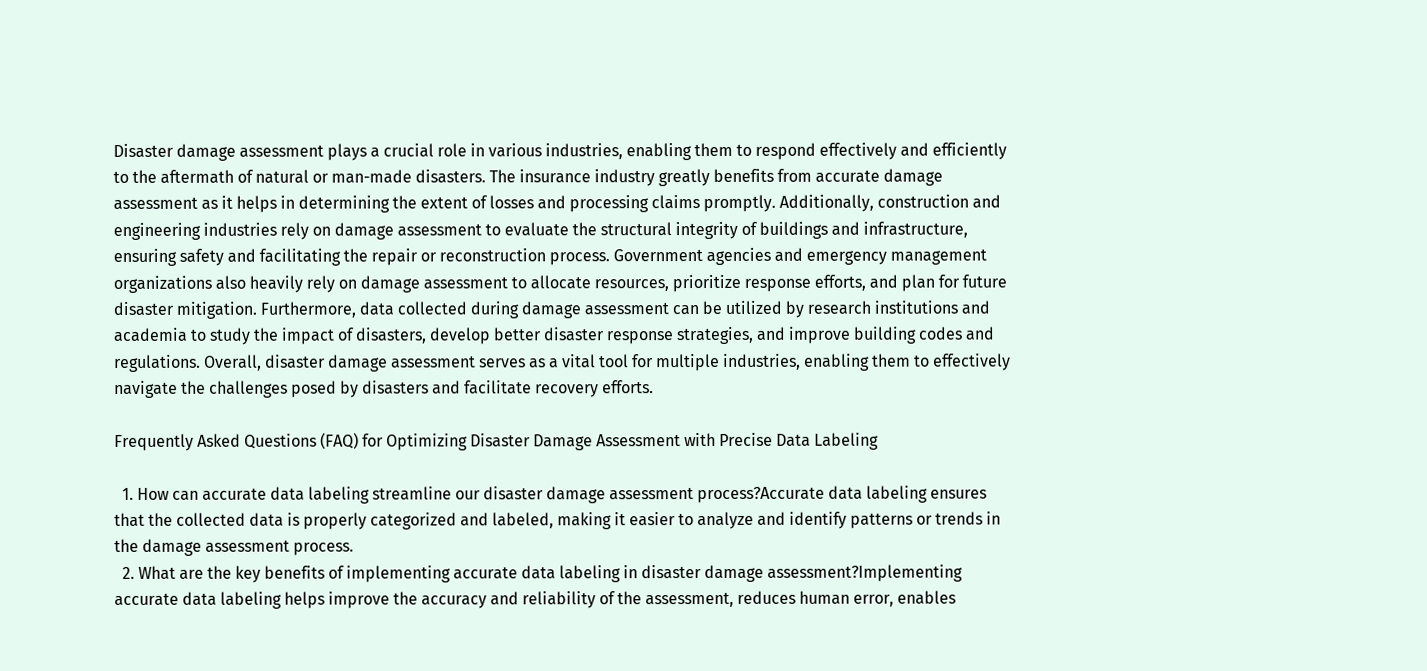Disaster damage assessment plays a crucial role in various industries, enabling them to respond effectively and efficiently to the aftermath of natural or man-made disasters. The insurance industry greatly benefits from accurate damage assessment as it helps in determining the extent of losses and processing claims promptly. Additionally, construction and engineering industries rely on damage assessment to evaluate the structural integrity of buildings and infrastructure, ensuring safety and facilitating the repair or reconstruction process. Government agencies and emergency management organizations also heavily rely on damage assessment to allocate resources, prioritize response efforts, and plan for future disaster mitigation. Furthermore, data collected during damage assessment can be utilized by research institutions and academia to study the impact of disasters, develop better disaster response strategies, and improve building codes and regulations. Overall, disaster damage assessment serves as a vital tool for multiple industries, enabling them to effectively navigate the challenges posed by disasters and facilitate recovery efforts.

Frequently Asked Questions (FAQ) for Optimizing Disaster Damage Assessment with Precise Data Labeling

  1. How can accurate data labeling streamline our disaster damage assessment process?Accurate data labeling ensures that the collected data is properly categorized and labeled, making it easier to analyze and identify patterns or trends in the damage assessment process.
  2. What are the key benefits of implementing accurate data labeling in disaster damage assessment?Implementing accurate data labeling helps improve the accuracy and reliability of the assessment, reduces human error, enables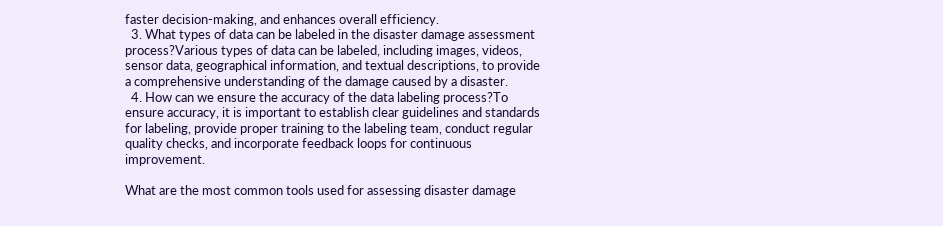faster decision-making, and enhances overall efficiency.
  3. What types of data can be labeled in the disaster damage assessment process?Various types of data can be labeled, including images, videos, sensor data, geographical information, and textual descriptions, to provide a comprehensive understanding of the damage caused by a disaster.
  4. How can we ensure the accuracy of the data labeling process?To ensure accuracy, it is important to establish clear guidelines and standards for labeling, provide proper training to the labeling team, conduct regular quality checks, and incorporate feedback loops for continuous improvement.

What are the most common tools used for assessing disaster damage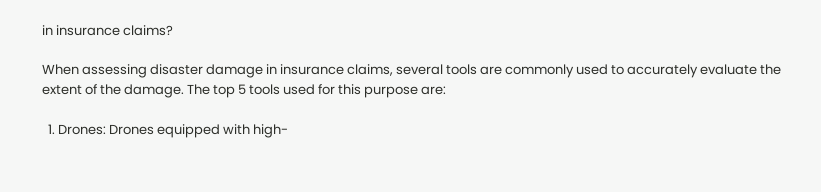in insurance claims?

When assessing disaster damage in insurance claims, several tools are commonly used to accurately evaluate the extent of the damage. The top 5 tools used for this purpose are:

  1. Drones: Drones equipped with high-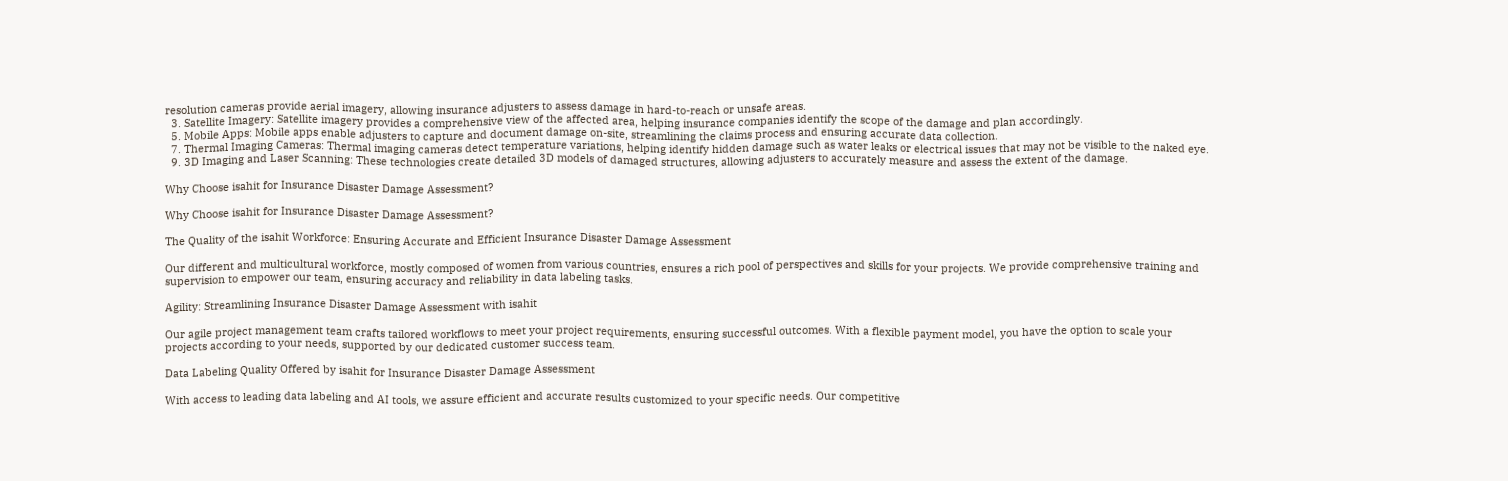resolution cameras provide aerial imagery, allowing insurance adjusters to assess damage in hard-to-reach or unsafe areas.
  3. Satellite Imagery: Satellite imagery provides a comprehensive view of the affected area, helping insurance companies identify the scope of the damage and plan accordingly.
  5. Mobile Apps: Mobile apps enable adjusters to capture and document damage on-site, streamlining the claims process and ensuring accurate data collection.
  7. Thermal Imaging Cameras: Thermal imaging cameras detect temperature variations, helping identify hidden damage such as water leaks or electrical issues that may not be visible to the naked eye.
  9. 3D Imaging and Laser Scanning: These technologies create detailed 3D models of damaged structures, allowing adjusters to accurately measure and assess the extent of the damage.

Why Choose isahit for Insurance Disaster Damage Assessment?

Why Choose isahit for Insurance Disaster Damage Assessment?

The Quality of the isahit Workforce: Ensuring Accurate and Efficient Insurance Disaster Damage Assessment

Our different and multicultural workforce, mostly composed of women from various countries, ensures a rich pool of perspectives and skills for your projects. We provide comprehensive training and supervision to empower our team, ensuring accuracy and reliability in data labeling tasks.

Agility: Streamlining Insurance Disaster Damage Assessment with isahit

Our agile project management team crafts tailored workflows to meet your project requirements, ensuring successful outcomes. With a flexible payment model, you have the option to scale your projects according to your needs, supported by our dedicated customer success team.

Data Labeling Quality Offered by isahit for Insurance Disaster Damage Assessment

With access to leading data labeling and AI tools, we assure efficient and accurate results customized to your specific needs. Our competitive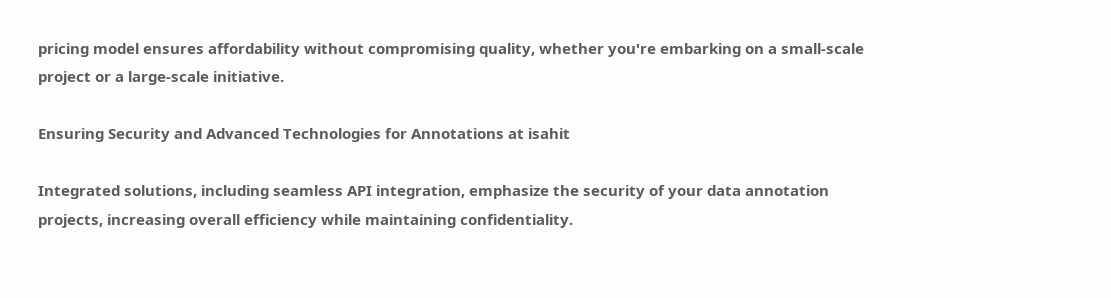pricing model ensures affordability without compromising quality, whether you're embarking on a small-scale project or a large-scale initiative.

Ensuring Security and Advanced Technologies for Annotations at isahit

Integrated solutions, including seamless API integration, emphasize the security of your data annotation projects, increasing overall efficiency while maintaining confidentiality.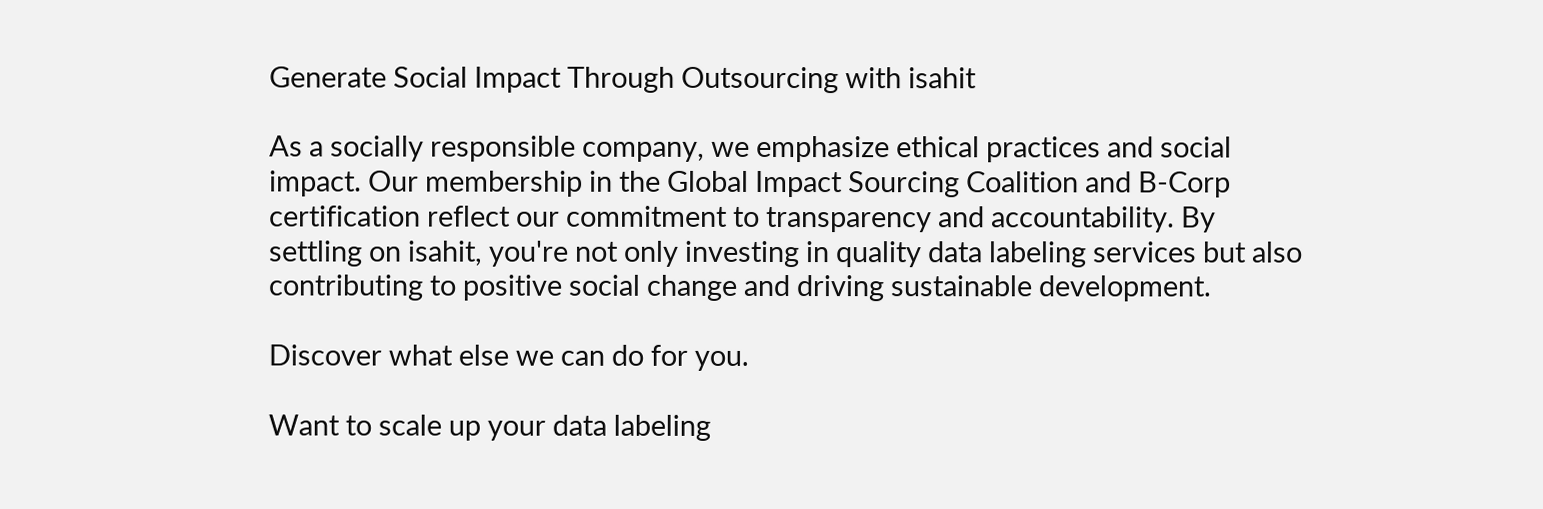Generate Social Impact Through Outsourcing with isahit

As a socially responsible company, we emphasize ethical practices and social impact. Our membership in the Global Impact Sourcing Coalition and B-Corp certification reflect our commitment to transparency and accountability. By settling on isahit, you're not only investing in quality data labeling services but also contributing to positive social change and driving sustainable development.

Discover what else we can do for you.

Want to scale up your data labeling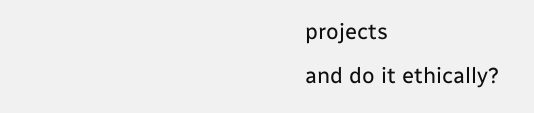projects
and do it ethically?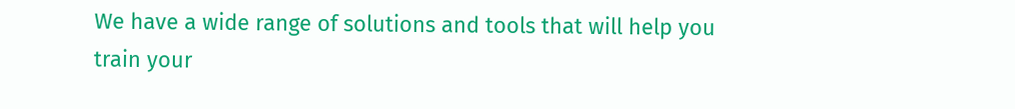We have a wide range of solutions and tools that will help you train your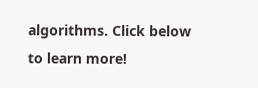algorithms. Click below to learn more!